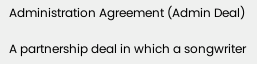Administration Agreement (Admin Deal)

A partnership deal in which a songwriter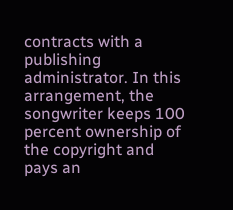contracts with a publishing administrator. In this arrangement, the songwriter keeps 100 percent ownership of the copyright and pays an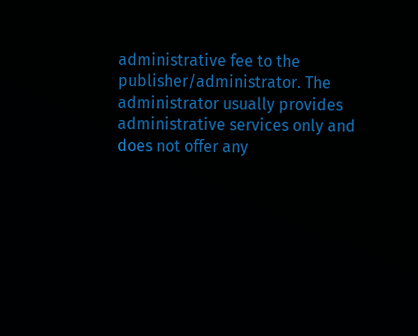administrative fee to the publisher/administrator. The administrator usually provides administrative services only and does not offer any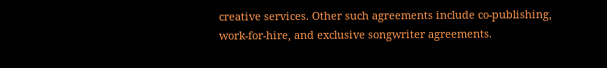creative services. Other such agreements include co-publishing, work-for-hire, and exclusive songwriter agreements.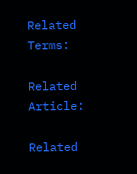Related Terms:

Related Article:

Related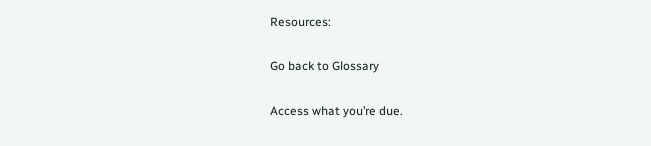Resources:

Go back to Glossary

Access what you’re due.